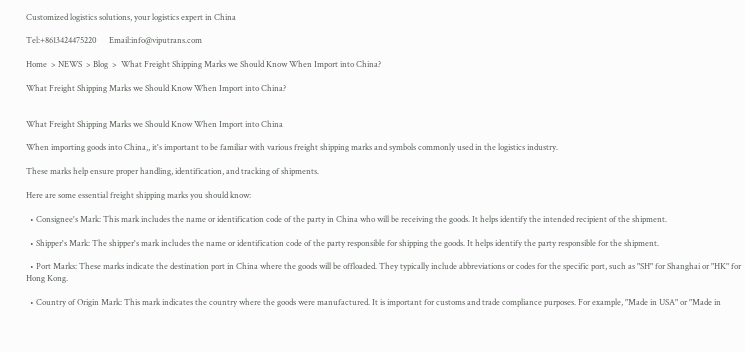Customized logistics solutions, your logistics expert in China

Tel:+8613424475220      Email:info@viputrans.com

Home  > NEWS  > Blog  >  What Freight Shipping Marks we Should Know When Import into China?

What Freight Shipping Marks we Should Know When Import into China?


What Freight Shipping Marks we Should Know When Import into China

When importing goods into China,, it's important to be familiar with various freight shipping marks and symbols commonly used in the logistics industry.

These marks help ensure proper handling, identification, and tracking of shipments.

Here are some essential freight shipping marks you should know:

  • Consignee's Mark: This mark includes the name or identification code of the party in China who will be receiving the goods. It helps identify the intended recipient of the shipment.

  • Shipper's Mark: The shipper's mark includes the name or identification code of the party responsible for shipping the goods. It helps identify the party responsible for the shipment.

  • Port Marks: These marks indicate the destination port in China where the goods will be offloaded. They typically include abbreviations or codes for the specific port, such as "SH" for Shanghai or "HK" for Hong Kong.

  • Country of Origin Mark: This mark indicates the country where the goods were manufactured. It is important for customs and trade compliance purposes. For example, "Made in USA" or "Made in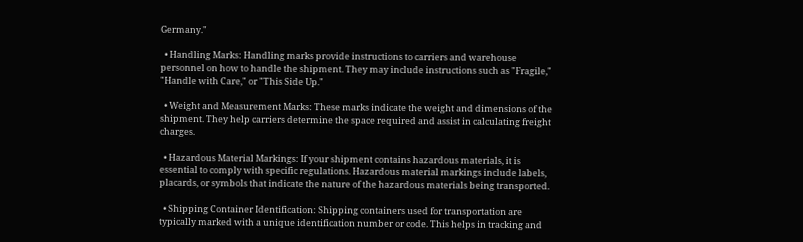Germany."

  • Handling Marks: Handling marks provide instructions to carriers and warehouse personnel on how to handle the shipment. They may include instructions such as "Fragile," "Handle with Care," or "This Side Up."

  • Weight and Measurement Marks: These marks indicate the weight and dimensions of the shipment. They help carriers determine the space required and assist in calculating freight charges.

  • Hazardous Material Markings: If your shipment contains hazardous materials, it is essential to comply with specific regulations. Hazardous material markings include labels, placards, or symbols that indicate the nature of the hazardous materials being transported.

  • Shipping Container Identification: Shipping containers used for transportation are typically marked with a unique identification number or code. This helps in tracking and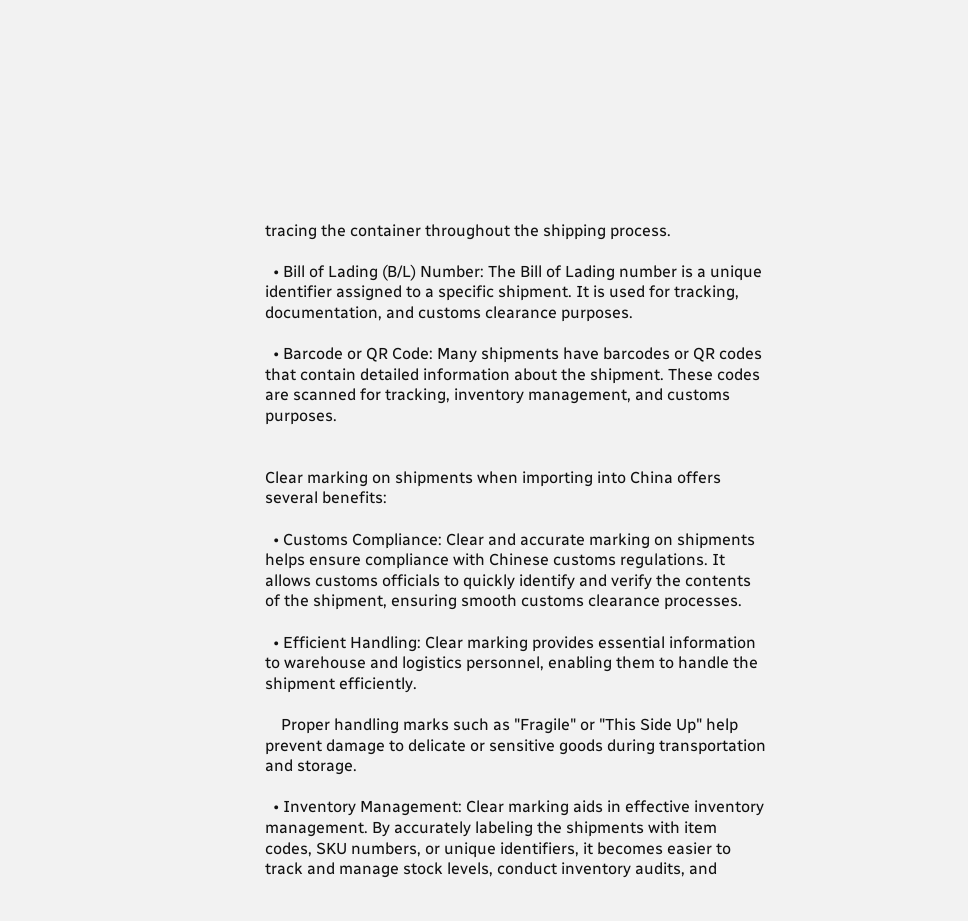tracing the container throughout the shipping process.

  • Bill of Lading (B/L) Number: The Bill of Lading number is a unique identifier assigned to a specific shipment. It is used for tracking, documentation, and customs clearance purposes.

  • Barcode or QR Code: Many shipments have barcodes or QR codes that contain detailed information about the shipment. These codes are scanned for tracking, inventory management, and customs purposes.


Clear marking on shipments when importing into China offers several benefits:

  • Customs Compliance: Clear and accurate marking on shipments helps ensure compliance with Chinese customs regulations. It allows customs officials to quickly identify and verify the contents of the shipment, ensuring smooth customs clearance processes.

  • Efficient Handling: Clear marking provides essential information to warehouse and logistics personnel, enabling them to handle the shipment efficiently.

    Proper handling marks such as "Fragile" or "This Side Up" help prevent damage to delicate or sensitive goods during transportation and storage.

  • Inventory Management: Clear marking aids in effective inventory management. By accurately labeling the shipments with item codes, SKU numbers, or unique identifiers, it becomes easier to track and manage stock levels, conduct inventory audits, and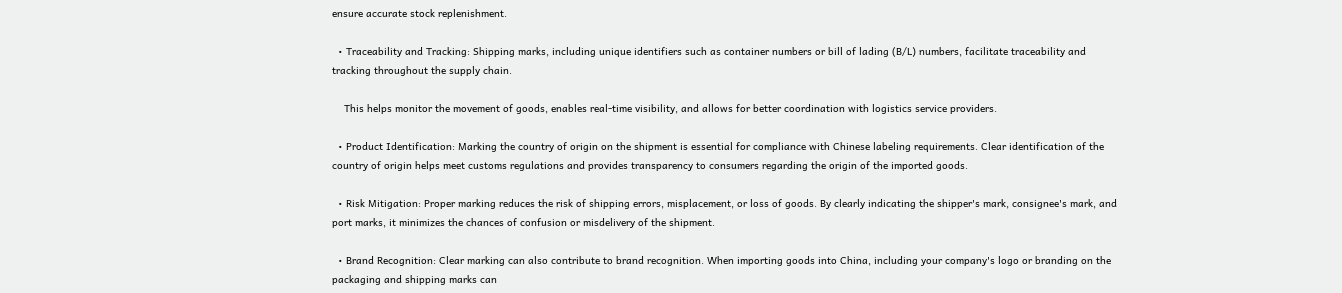ensure accurate stock replenishment.

  • Traceability and Tracking: Shipping marks, including unique identifiers such as container numbers or bill of lading (B/L) numbers, facilitate traceability and tracking throughout the supply chain.

    This helps monitor the movement of goods, enables real-time visibility, and allows for better coordination with logistics service providers.

  • Product Identification: Marking the country of origin on the shipment is essential for compliance with Chinese labeling requirements. Clear identification of the country of origin helps meet customs regulations and provides transparency to consumers regarding the origin of the imported goods.

  • Risk Mitigation: Proper marking reduces the risk of shipping errors, misplacement, or loss of goods. By clearly indicating the shipper's mark, consignee's mark, and port marks, it minimizes the chances of confusion or misdelivery of the shipment.

  • Brand Recognition: Clear marking can also contribute to brand recognition. When importing goods into China, including your company's logo or branding on the packaging and shipping marks can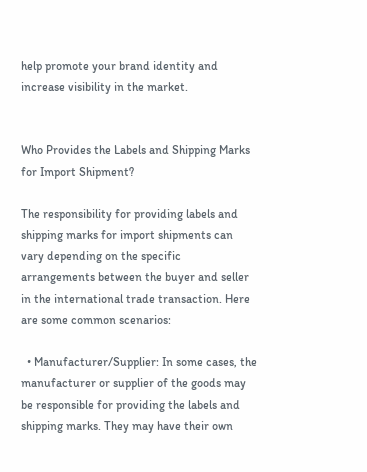help promote your brand identity and increase visibility in the market.


Who Provides the Labels and Shipping Marks for Import Shipment?

The responsibility for providing labels and shipping marks for import shipments can vary depending on the specific arrangements between the buyer and seller in the international trade transaction. Here are some common scenarios:

  • Manufacturer/Supplier: In some cases, the manufacturer or supplier of the goods may be responsible for providing the labels and shipping marks. They may have their own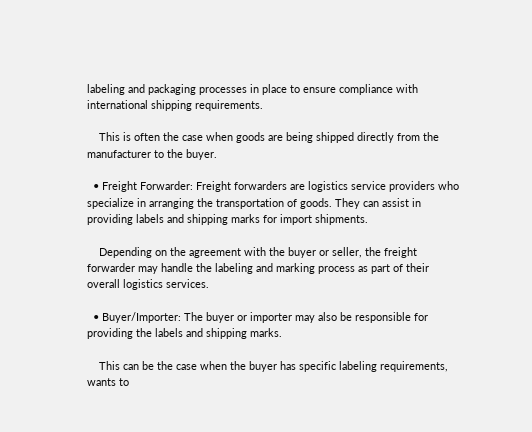labeling and packaging processes in place to ensure compliance with international shipping requirements.

    This is often the case when goods are being shipped directly from the manufacturer to the buyer.

  • Freight Forwarder: Freight forwarders are logistics service providers who specialize in arranging the transportation of goods. They can assist in providing labels and shipping marks for import shipments.

    Depending on the agreement with the buyer or seller, the freight forwarder may handle the labeling and marking process as part of their overall logistics services.

  • Buyer/Importer: The buyer or importer may also be responsible for providing the labels and shipping marks.

    This can be the case when the buyer has specific labeling requirements, wants to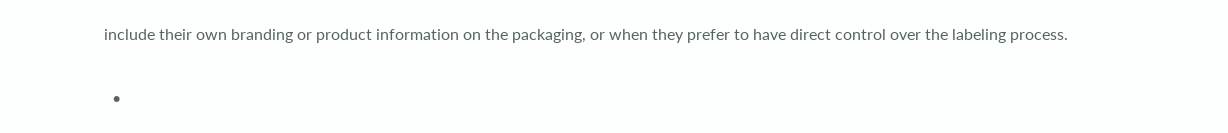include their own branding or product information on the packaging, or when they prefer to have direct control over the labeling process.

  •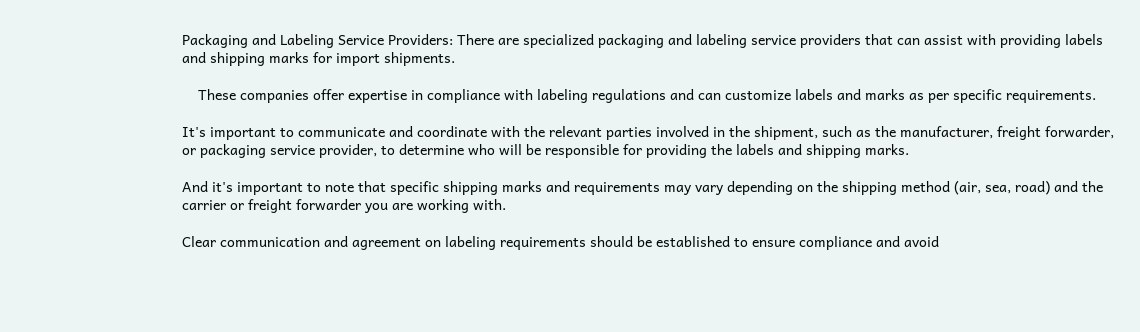Packaging and Labeling Service Providers: There are specialized packaging and labeling service providers that can assist with providing labels and shipping marks for import shipments.

    These companies offer expertise in compliance with labeling regulations and can customize labels and marks as per specific requirements.

It's important to communicate and coordinate with the relevant parties involved in the shipment, such as the manufacturer, freight forwarder, or packaging service provider, to determine who will be responsible for providing the labels and shipping marks.

And it's important to note that specific shipping marks and requirements may vary depending on the shipping method (air, sea, road) and the carrier or freight forwarder you are working with.

Clear communication and agreement on labeling requirements should be established to ensure compliance and avoid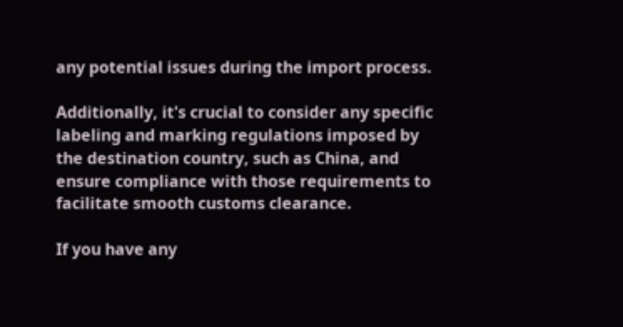any potential issues during the import process.

Additionally, it's crucial to consider any specific labeling and marking regulations imposed by the destination country, such as China, and ensure compliance with those requirements to facilitate smooth customs clearance.

If you have any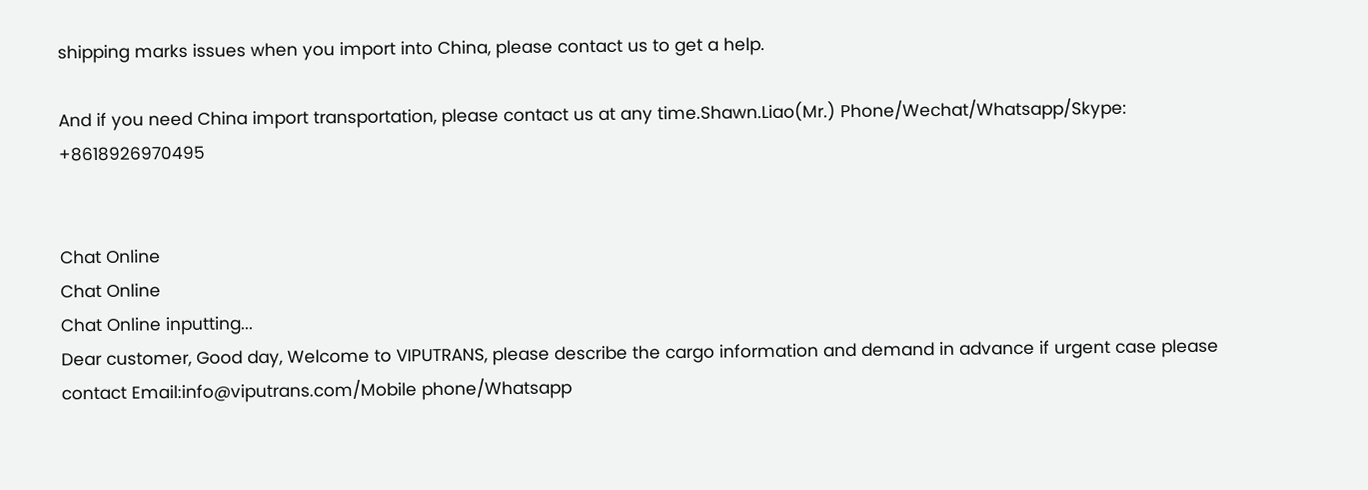shipping marks issues when you import into China, please contact us to get a help.

And if you need China import transportation, please contact us at any time.Shawn.Liao(Mr.) Phone/Wechat/Whatsapp/Skype: +8618926970495


Chat Online
Chat Online
Chat Online inputting...
Dear customer, Good day, Welcome to VIPUTRANS, please describe the cargo information and demand in advance if urgent case please contact Email:info@viputrans.com/Mobile phone/Whatsapp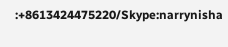:+8613424475220/Skype:narrynisha